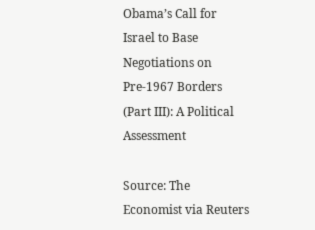Obama’s Call for Israel to Base Negotiations on Pre-1967 Borders (Part III): A Political Assessment

Source: The Economist via Reuters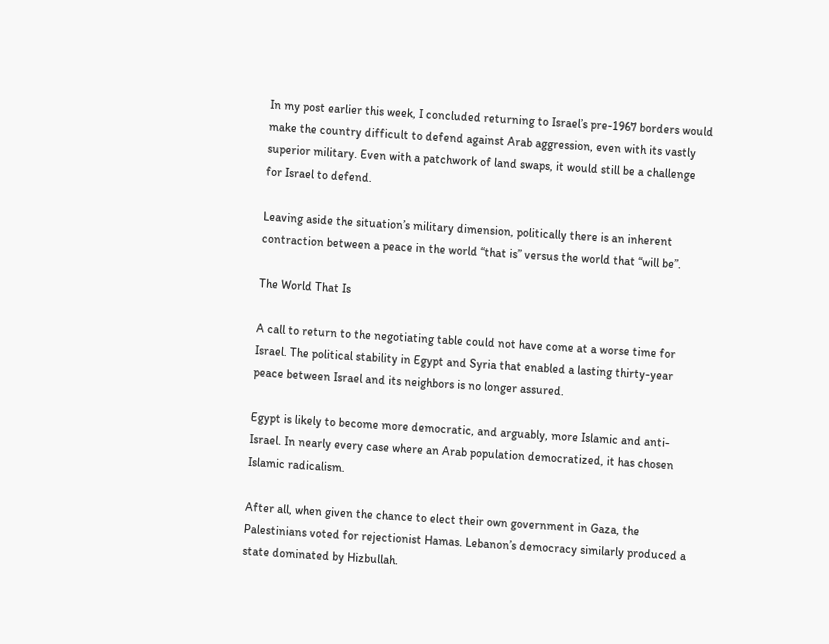In my post earlier this week, I concluded returning to Israel’s pre-1967 borders would make the country difficult to defend against Arab aggression, even with its vastly superior military. Even with a patchwork of land swaps, it would still be a challenge for Israel to defend.

Leaving aside the situation’s military dimension, politically there is an inherent contraction between a peace in the world “that is” versus the world that “will be”.

The World That Is

A call to return to the negotiating table could not have come at a worse time for Israel. The political stability in Egypt and Syria that enabled a lasting thirty-year peace between Israel and its neighbors is no longer assured.

Egypt is likely to become more democratic, and arguably, more Islamic and anti-Israel. In nearly every case where an Arab population democratized, it has chosen Islamic radicalism.

After all, when given the chance to elect their own government in Gaza, the Palestinians voted for rejectionist Hamas. Lebanon’s democracy similarly produced a state dominated by Hizbullah.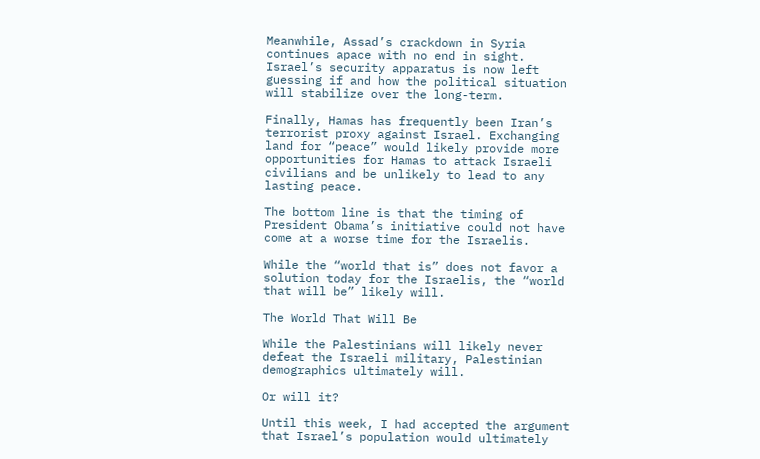Meanwhile, Assad’s crackdown in Syria continues apace with no end in sight. Israel’s security apparatus is now left guessing if and how the political situation will stabilize over the long-term.

Finally, Hamas has frequently been Iran’s terrorist proxy against Israel. Exchanging land for “peace” would likely provide more opportunities for Hamas to attack Israeli civilians and be unlikely to lead to any lasting peace.

The bottom line is that the timing of President Obama’s initiative could not have come at a worse time for the Israelis.

While the “world that is” does not favor a solution today for the Israelis, the “world that will be” likely will.

The World That Will Be

While the Palestinians will likely never defeat the Israeli military, Palestinian demographics ultimately will.

Or will it?

Until this week, I had accepted the argument that Israel’s population would ultimately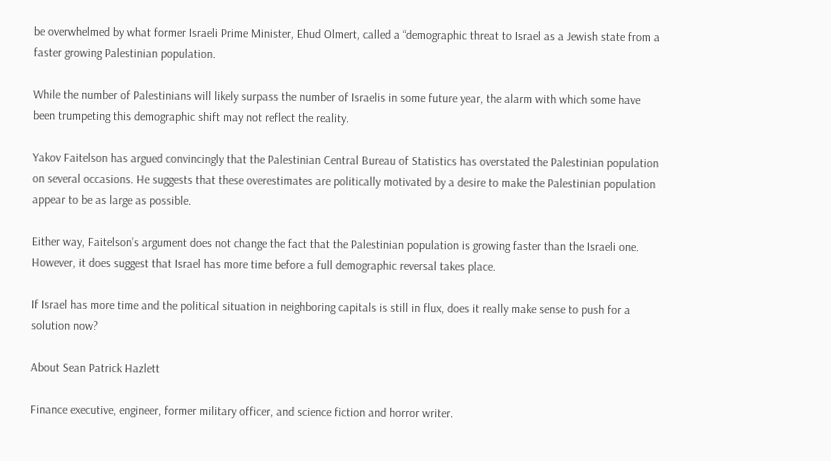be overwhelmed by what former Israeli Prime Minister, Ehud Olmert, called a “demographic threat to Israel as a Jewish state from a faster growing Palestinian population.

While the number of Palestinians will likely surpass the number of Israelis in some future year, the alarm with which some have been trumpeting this demographic shift may not reflect the reality.

Yakov Faitelson has argued convincingly that the Palestinian Central Bureau of Statistics has overstated the Palestinian population on several occasions. He suggests that these overestimates are politically motivated by a desire to make the Palestinian population appear to be as large as possible.

Either way, Faitelson’s argument does not change the fact that the Palestinian population is growing faster than the Israeli one. However, it does suggest that Israel has more time before a full demographic reversal takes place.

If Israel has more time and the political situation in neighboring capitals is still in flux, does it really make sense to push for a solution now?

About Sean Patrick Hazlett

Finance executive, engineer, former military officer, and science fiction and horror writer.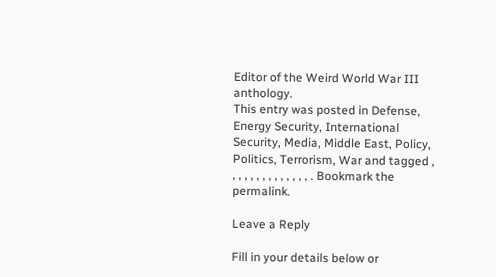Editor of the Weird World War III anthology.
This entry was posted in Defense, Energy Security, International Security, Media, Middle East, Policy, Politics, Terrorism, War and tagged , , , , , , , , , , , , , , . Bookmark the permalink.

Leave a Reply

Fill in your details below or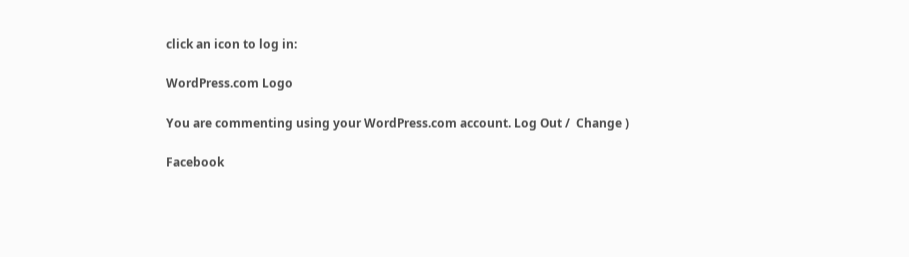click an icon to log in:

WordPress.com Logo

You are commenting using your WordPress.com account. Log Out /  Change )

Facebook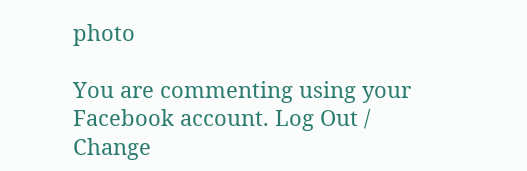photo

You are commenting using your Facebook account. Log Out /  Change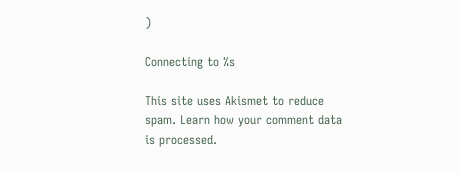)

Connecting to %s

This site uses Akismet to reduce spam. Learn how your comment data is processed.